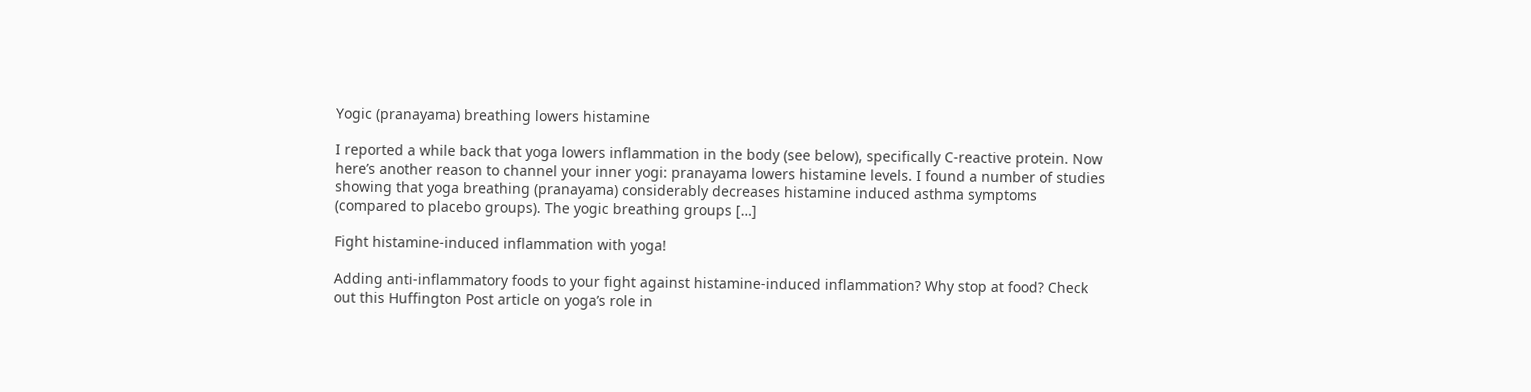Yogic (pranayama) breathing lowers histamine

I reported a while back that yoga lowers inflammation in the body (see below), specifically C-reactive protein. Now here’s another reason to channel your inner yogi: pranayama lowers histamine levels. I found a number of studies showing that yoga breathing (pranayama) considerably decreases histamine induced asthma symptoms (compared to placebo groups). The yogic breathing groups […]

Fight histamine-induced inflammation with yoga!

Adding anti-inflammatory foods to your fight against histamine-induced inflammation? Why stop at food? Check out this Huffington Post article on yoga’s role in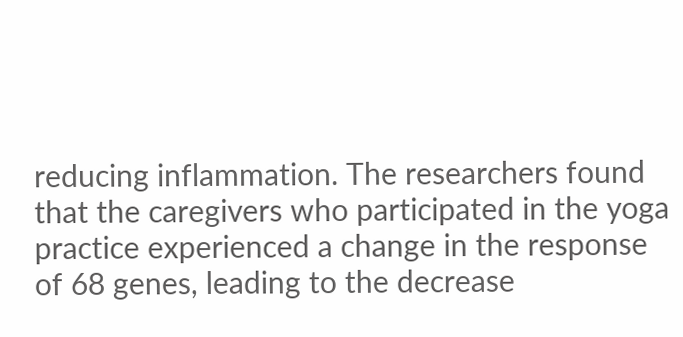reducing inflammation. The researchers found that the caregivers who participated in the yoga practice experienced a change in the response of 68 genes, leading to the decrease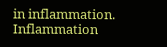in inflammation. Inflammation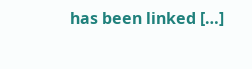has been linked […]